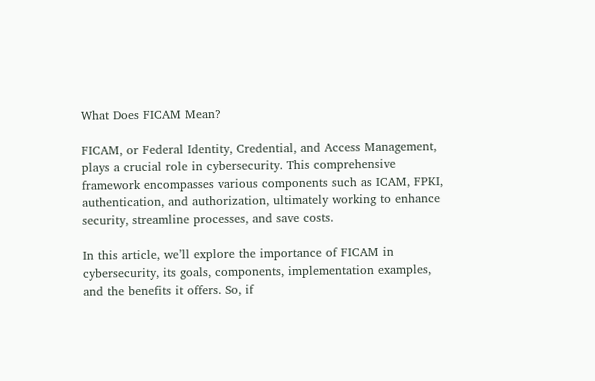What Does FICAM Mean?

FICAM, or Federal Identity, Credential, and Access Management, plays a crucial role in cybersecurity. This comprehensive framework encompasses various components such as ICAM, FPKI, authentication, and authorization, ultimately working to enhance security, streamline processes, and save costs.

In this article, we’ll explore the importance of FICAM in cybersecurity, its goals, components, implementation examples, and the benefits it offers. So, if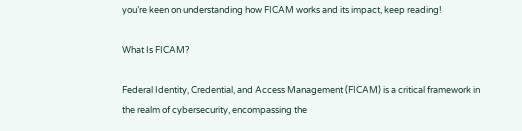you’re keen on understanding how FICAM works and its impact, keep reading!

What Is FICAM?

Federal Identity, Credential, and Access Management (FICAM) is a critical framework in the realm of cybersecurity, encompassing the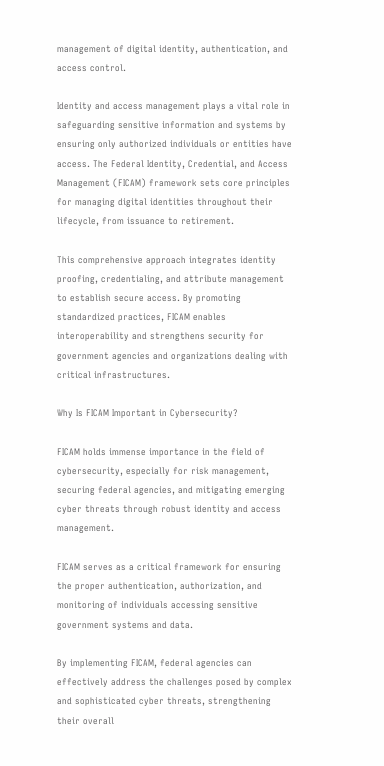management of digital identity, authentication, and access control.

Identity and access management plays a vital role in safeguarding sensitive information and systems by ensuring only authorized individuals or entities have access. The Federal Identity, Credential, and Access Management (FICAM) framework sets core principles for managing digital identities throughout their lifecycle, from issuance to retirement.

This comprehensive approach integrates identity proofing, credentialing, and attribute management to establish secure access. By promoting standardized practices, FICAM enables interoperability and strengthens security for government agencies and organizations dealing with critical infrastructures.

Why Is FICAM Important in Cybersecurity?

FICAM holds immense importance in the field of cybersecurity, especially for risk management, securing federal agencies, and mitigating emerging cyber threats through robust identity and access management.

FICAM serves as a critical framework for ensuring the proper authentication, authorization, and monitoring of individuals accessing sensitive government systems and data.

By implementing FICAM, federal agencies can effectively address the challenges posed by complex and sophisticated cyber threats, strengthening their overall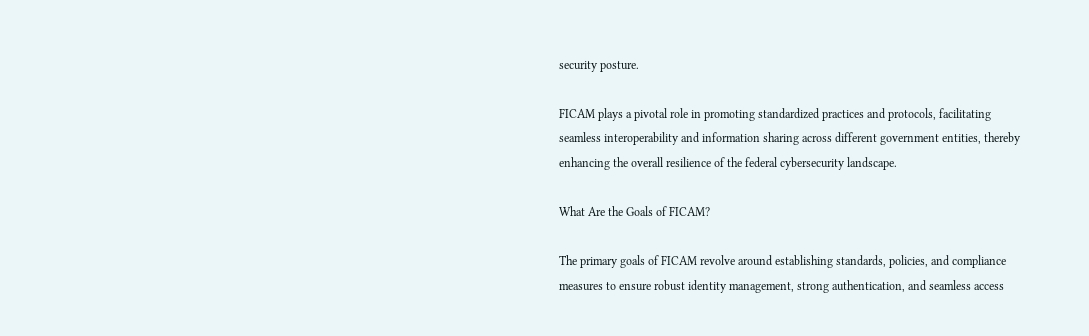security posture.

FICAM plays a pivotal role in promoting standardized practices and protocols, facilitating seamless interoperability and information sharing across different government entities, thereby enhancing the overall resilience of the federal cybersecurity landscape.

What Are the Goals of FICAM?

The primary goals of FICAM revolve around establishing standards, policies, and compliance measures to ensure robust identity management, strong authentication, and seamless access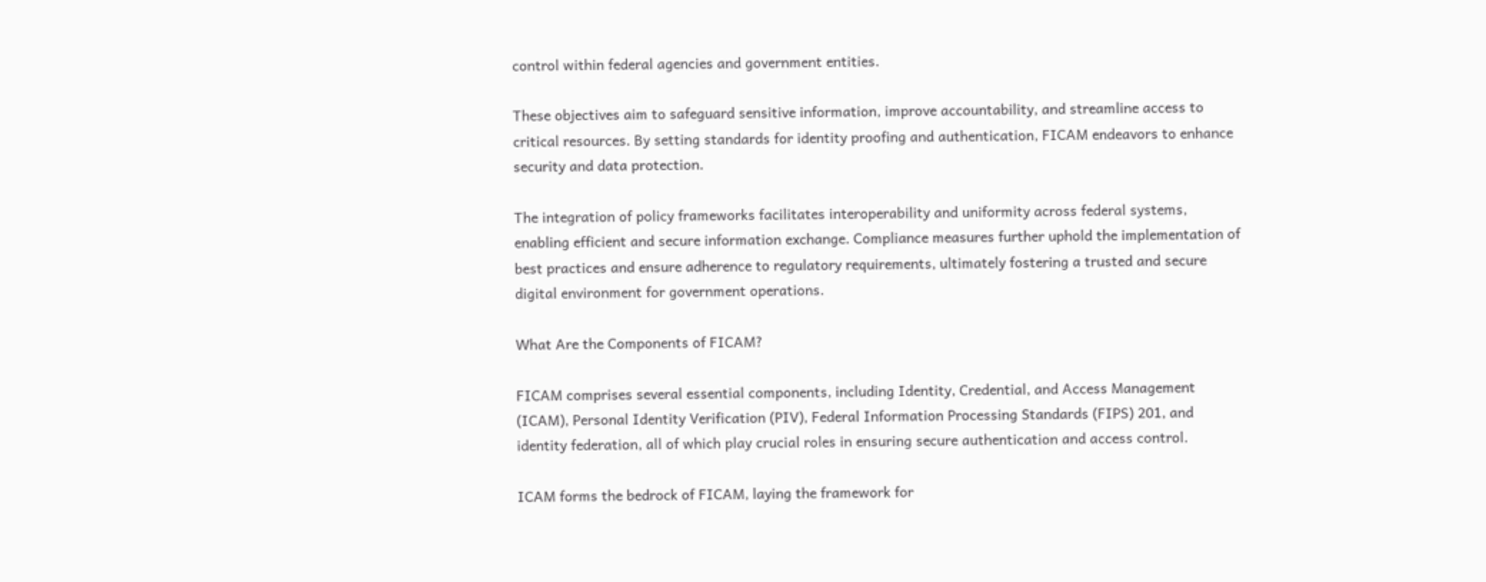control within federal agencies and government entities.

These objectives aim to safeguard sensitive information, improve accountability, and streamline access to critical resources. By setting standards for identity proofing and authentication, FICAM endeavors to enhance security and data protection.

The integration of policy frameworks facilitates interoperability and uniformity across federal systems, enabling efficient and secure information exchange. Compliance measures further uphold the implementation of best practices and ensure adherence to regulatory requirements, ultimately fostering a trusted and secure digital environment for government operations.

What Are the Components of FICAM?

FICAM comprises several essential components, including Identity, Credential, and Access Management (ICAM), Personal Identity Verification (PIV), Federal Information Processing Standards (FIPS) 201, and identity federation, all of which play crucial roles in ensuring secure authentication and access control.

ICAM forms the bedrock of FICAM, laying the framework for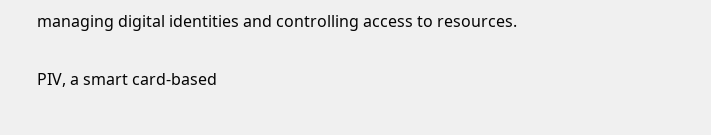managing digital identities and controlling access to resources.

PIV, a smart card-based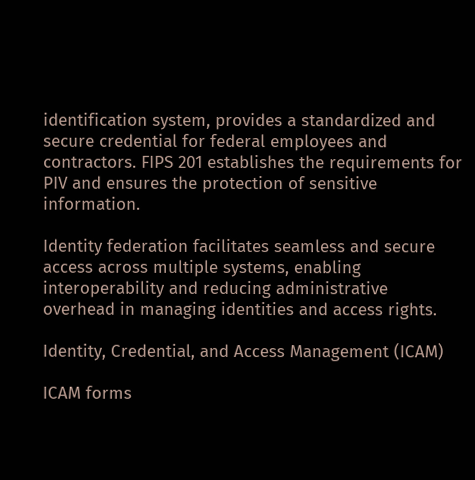identification system, provides a standardized and secure credential for federal employees and contractors. FIPS 201 establishes the requirements for PIV and ensures the protection of sensitive information.

Identity federation facilitates seamless and secure access across multiple systems, enabling interoperability and reducing administrative overhead in managing identities and access rights.

Identity, Credential, and Access Management (ICAM)

ICAM forms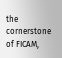the cornerstone of FICAM,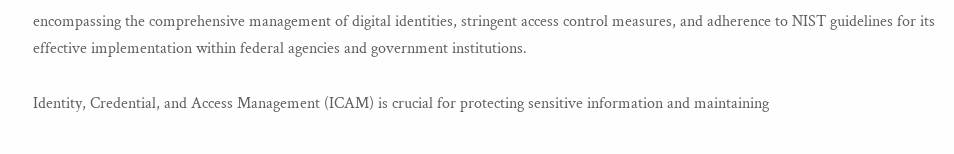encompassing the comprehensive management of digital identities, stringent access control measures, and adherence to NIST guidelines for its effective implementation within federal agencies and government institutions.

Identity, Credential, and Access Management (ICAM) is crucial for protecting sensitive information and maintaining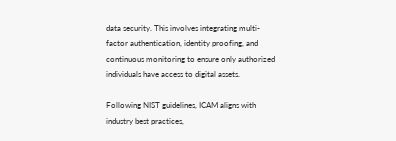data security. This involves integrating multi-factor authentication, identity proofing, and continuous monitoring to ensure only authorized individuals have access to digital assets.

Following NIST guidelines, ICAM aligns with industry best practices,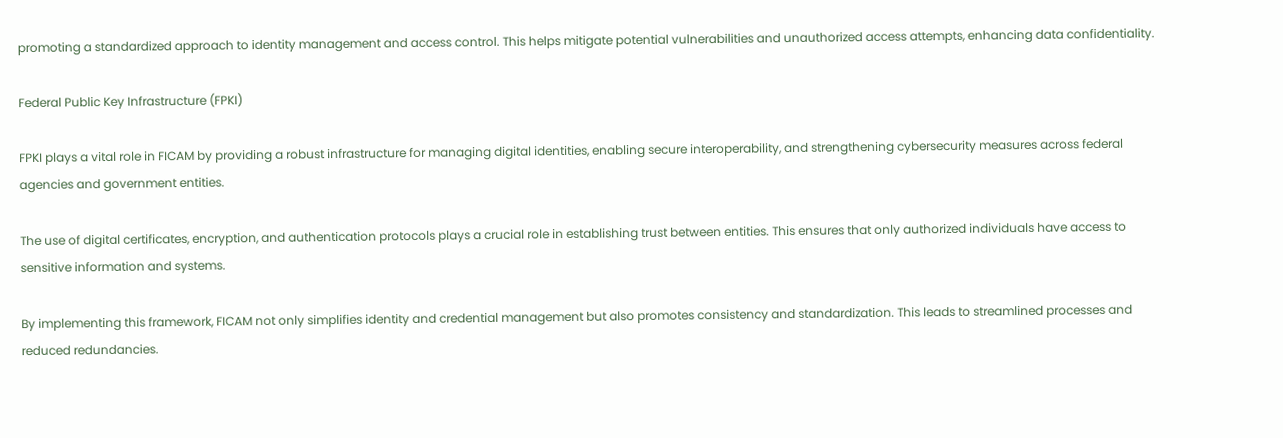promoting a standardized approach to identity management and access control. This helps mitigate potential vulnerabilities and unauthorized access attempts, enhancing data confidentiality.

Federal Public Key Infrastructure (FPKI)

FPKI plays a vital role in FICAM by providing a robust infrastructure for managing digital identities, enabling secure interoperability, and strengthening cybersecurity measures across federal agencies and government entities.

The use of digital certificates, encryption, and authentication protocols plays a crucial role in establishing trust between entities. This ensures that only authorized individuals have access to sensitive information and systems.

By implementing this framework, FICAM not only simplifies identity and credential management but also promotes consistency and standardization. This leads to streamlined processes and reduced redundancies.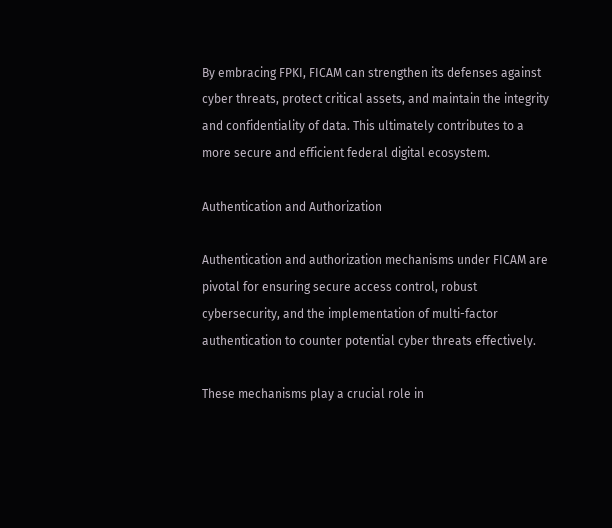By embracing FPKI, FICAM can strengthen its defenses against cyber threats, protect critical assets, and maintain the integrity and confidentiality of data. This ultimately contributes to a more secure and efficient federal digital ecosystem.

Authentication and Authorization

Authentication and authorization mechanisms under FICAM are pivotal for ensuring secure access control, robust cybersecurity, and the implementation of multi-factor authentication to counter potential cyber threats effectively.

These mechanisms play a crucial role in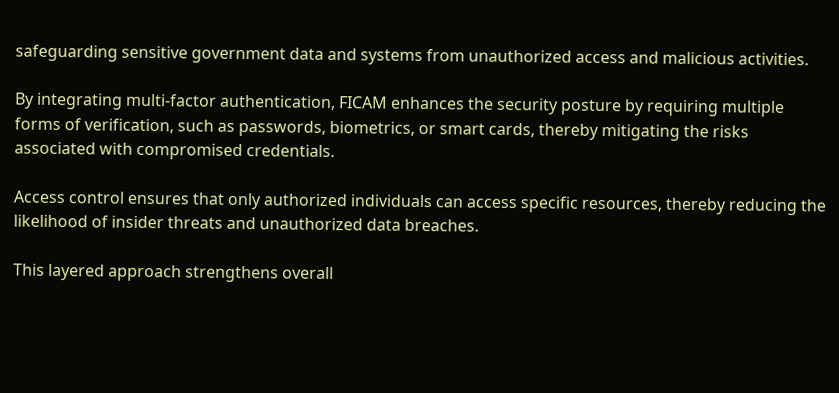safeguarding sensitive government data and systems from unauthorized access and malicious activities.

By integrating multi-factor authentication, FICAM enhances the security posture by requiring multiple forms of verification, such as passwords, biometrics, or smart cards, thereby mitigating the risks associated with compromised credentials.

Access control ensures that only authorized individuals can access specific resources, thereby reducing the likelihood of insider threats and unauthorized data breaches.

This layered approach strengthens overall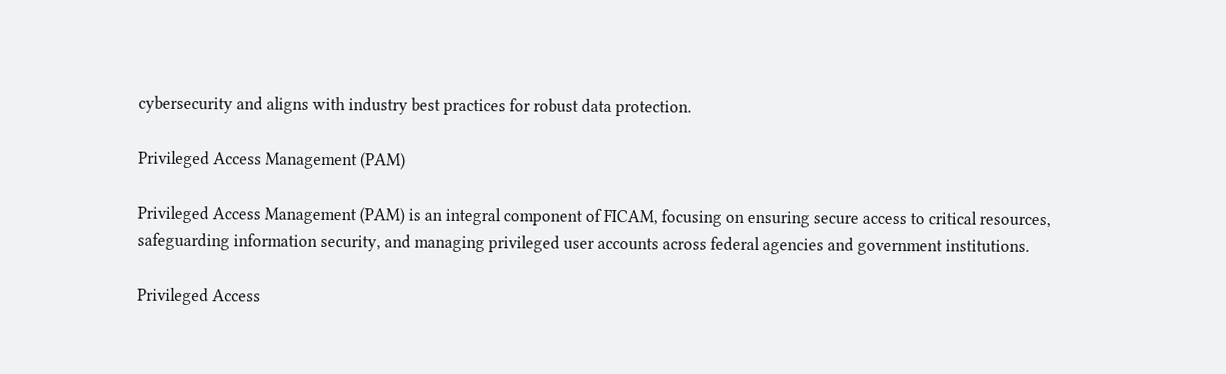cybersecurity and aligns with industry best practices for robust data protection.

Privileged Access Management (PAM)

Privileged Access Management (PAM) is an integral component of FICAM, focusing on ensuring secure access to critical resources, safeguarding information security, and managing privileged user accounts across federal agencies and government institutions.

Privileged Access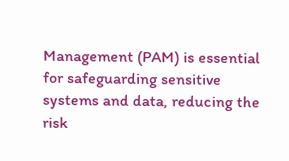Management (PAM) is essential for safeguarding sensitive systems and data, reducing the risk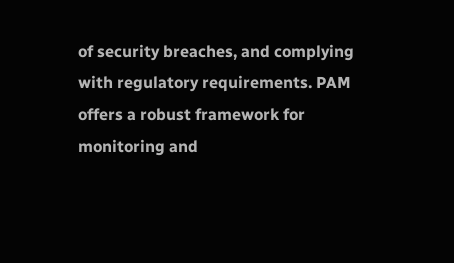of security breaches, and complying with regulatory requirements. PAM offers a robust framework for monitoring and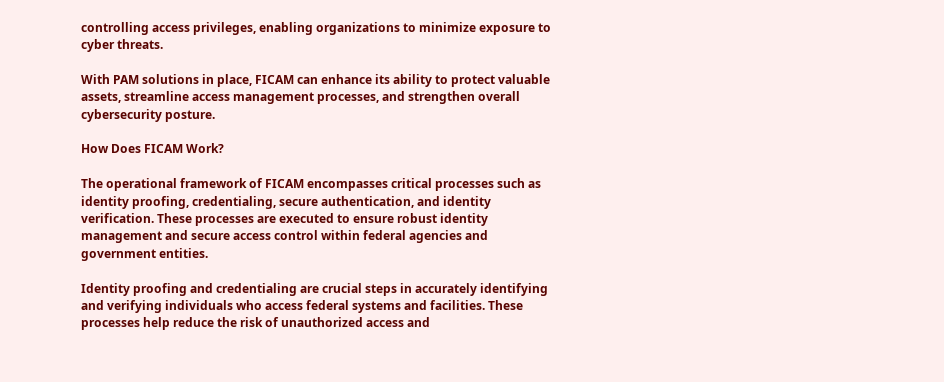controlling access privileges, enabling organizations to minimize exposure to cyber threats.

With PAM solutions in place, FICAM can enhance its ability to protect valuable assets, streamline access management processes, and strengthen overall cybersecurity posture.

How Does FICAM Work?

The operational framework of FICAM encompasses critical processes such as identity proofing, credentialing, secure authentication, and identity verification. These processes are executed to ensure robust identity management and secure access control within federal agencies and government entities.

Identity proofing and credentialing are crucial steps in accurately identifying and verifying individuals who access federal systems and facilities. These processes help reduce the risk of unauthorized access and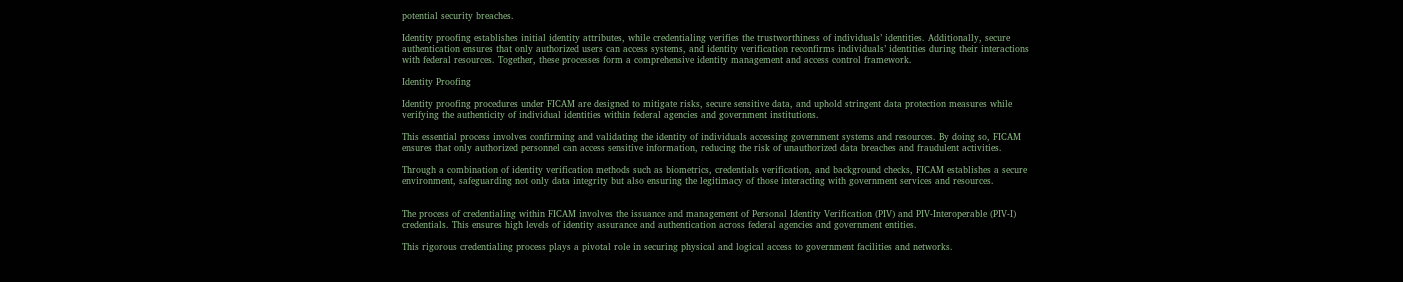potential security breaches.

Identity proofing establishes initial identity attributes, while credentialing verifies the trustworthiness of individuals’ identities. Additionally, secure authentication ensures that only authorized users can access systems, and identity verification reconfirms individuals’ identities during their interactions with federal resources. Together, these processes form a comprehensive identity management and access control framework.

Identity Proofing

Identity proofing procedures under FICAM are designed to mitigate risks, secure sensitive data, and uphold stringent data protection measures while verifying the authenticity of individual identities within federal agencies and government institutions.

This essential process involves confirming and validating the identity of individuals accessing government systems and resources. By doing so, FICAM ensures that only authorized personnel can access sensitive information, reducing the risk of unauthorized data breaches and fraudulent activities.

Through a combination of identity verification methods such as biometrics, credentials verification, and background checks, FICAM establishes a secure environment, safeguarding not only data integrity but also ensuring the legitimacy of those interacting with government services and resources.


The process of credentialing within FICAM involves the issuance and management of Personal Identity Verification (PIV) and PIV-Interoperable (PIV-I) credentials. This ensures high levels of identity assurance and authentication across federal agencies and government entities.

This rigorous credentialing process plays a pivotal role in securing physical and logical access to government facilities and networks.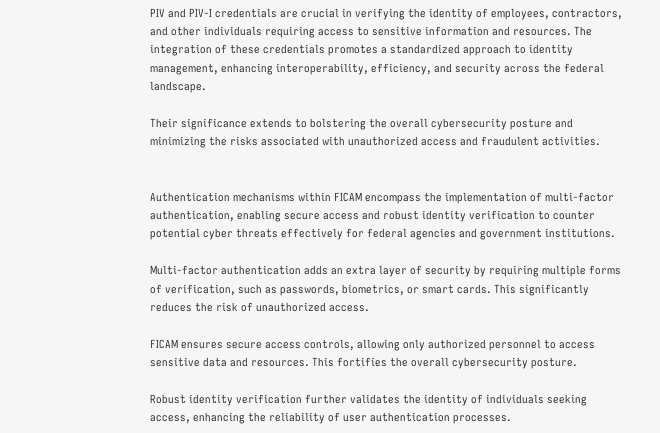PIV and PIV-I credentials are crucial in verifying the identity of employees, contractors, and other individuals requiring access to sensitive information and resources. The integration of these credentials promotes a standardized approach to identity management, enhancing interoperability, efficiency, and security across the federal landscape.

Their significance extends to bolstering the overall cybersecurity posture and minimizing the risks associated with unauthorized access and fraudulent activities.


Authentication mechanisms within FICAM encompass the implementation of multi-factor authentication, enabling secure access and robust identity verification to counter potential cyber threats effectively for federal agencies and government institutions.

Multi-factor authentication adds an extra layer of security by requiring multiple forms of verification, such as passwords, biometrics, or smart cards. This significantly reduces the risk of unauthorized access.

FICAM ensures secure access controls, allowing only authorized personnel to access sensitive data and resources. This fortifies the overall cybersecurity posture.

Robust identity verification further validates the identity of individuals seeking access, enhancing the reliability of user authentication processes.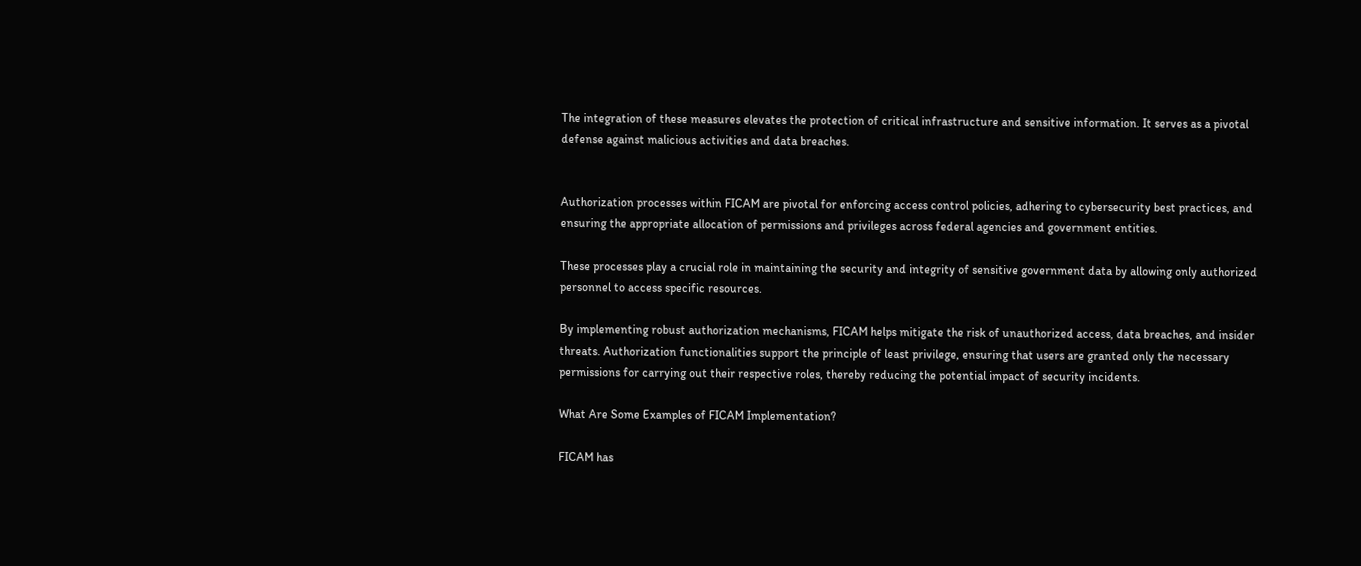The integration of these measures elevates the protection of critical infrastructure and sensitive information. It serves as a pivotal defense against malicious activities and data breaches.


Authorization processes within FICAM are pivotal for enforcing access control policies, adhering to cybersecurity best practices, and ensuring the appropriate allocation of permissions and privileges across federal agencies and government entities.

These processes play a crucial role in maintaining the security and integrity of sensitive government data by allowing only authorized personnel to access specific resources.

By implementing robust authorization mechanisms, FICAM helps mitigate the risk of unauthorized access, data breaches, and insider threats. Authorization functionalities support the principle of least privilege, ensuring that users are granted only the necessary permissions for carrying out their respective roles, thereby reducing the potential impact of security incidents.

What Are Some Examples of FICAM Implementation?

FICAM has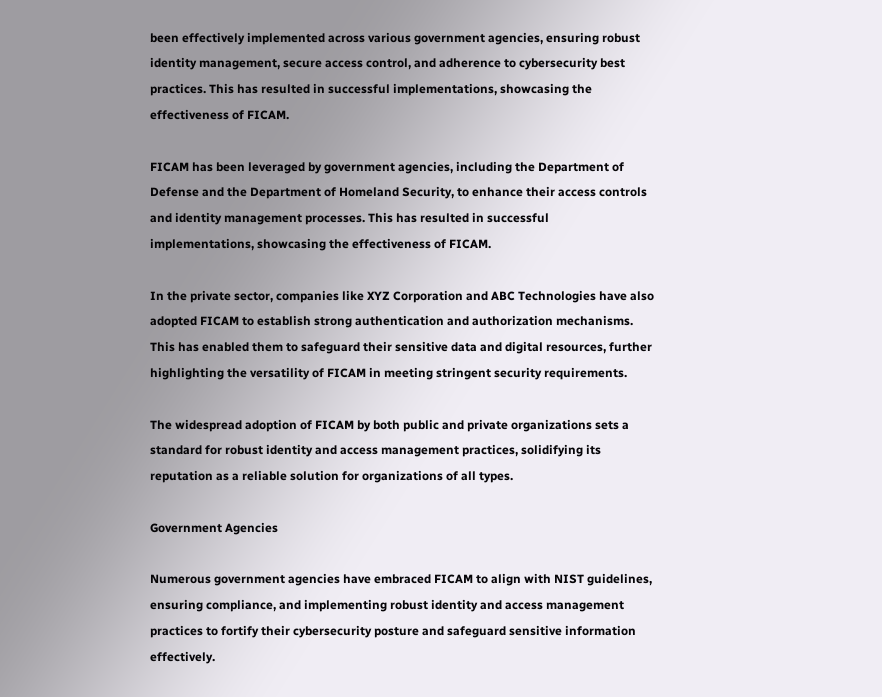been effectively implemented across various government agencies, ensuring robust identity management, secure access control, and adherence to cybersecurity best practices. This has resulted in successful implementations, showcasing the effectiveness of FICAM.

FICAM has been leveraged by government agencies, including the Department of Defense and the Department of Homeland Security, to enhance their access controls and identity management processes. This has resulted in successful implementations, showcasing the effectiveness of FICAM.

In the private sector, companies like XYZ Corporation and ABC Technologies have also adopted FICAM to establish strong authentication and authorization mechanisms. This has enabled them to safeguard their sensitive data and digital resources, further highlighting the versatility of FICAM in meeting stringent security requirements.

The widespread adoption of FICAM by both public and private organizations sets a standard for robust identity and access management practices, solidifying its reputation as a reliable solution for organizations of all types.

Government Agencies

Numerous government agencies have embraced FICAM to align with NIST guidelines, ensuring compliance, and implementing robust identity and access management practices to fortify their cybersecurity posture and safeguard sensitive information effectively.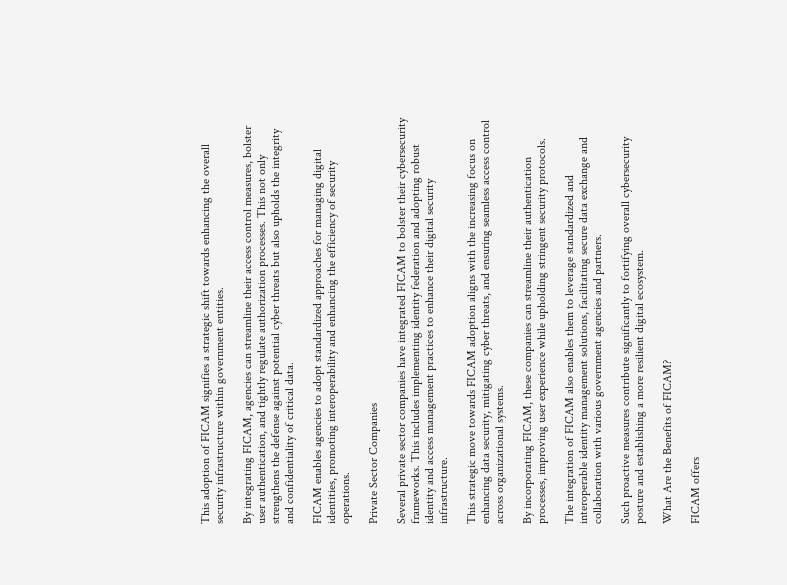This adoption of FICAM signifies a strategic shift towards enhancing the overall security infrastructure within government entities.

By integrating FICAM, agencies can streamline their access control measures, bolster user authentication, and tightly regulate authorization processes. This not only strengthens the defense against potential cyber threats but also upholds the integrity and confidentiality of critical data.

FICAM enables agencies to adopt standardized approaches for managing digital identities, promoting interoperability and enhancing the efficiency of security operations.

Private Sector Companies

Several private sector companies have integrated FICAM to bolster their cybersecurity frameworks. This includes implementing identity federation and adopting robust identity and access management practices to enhance their digital security infrastructure.

This strategic move towards FICAM adoption aligns with the increasing focus on enhancing data security, mitigating cyber threats, and ensuring seamless access control across organizational systems.

By incorporating FICAM, these companies can streamline their authentication processes, improving user experience while upholding stringent security protocols.

The integration of FICAM also enables them to leverage standardized and interoperable identity management solutions, facilitating secure data exchange and collaboration with various government agencies and partners.

Such proactive measures contribute significantly to fortifying overall cybersecurity posture and establishing a more resilient digital ecosystem.

What Are the Benefits of FICAM?

FICAM offers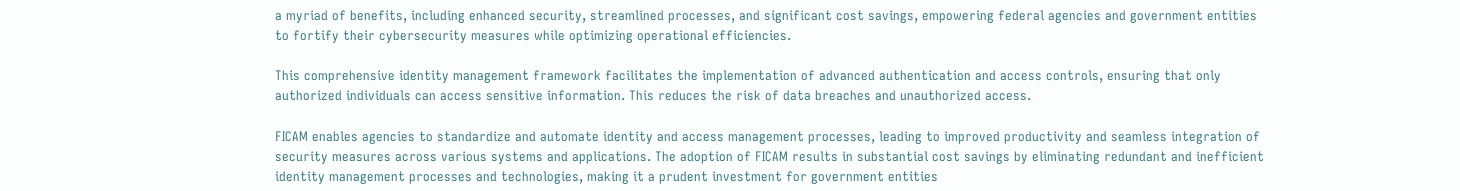a myriad of benefits, including enhanced security, streamlined processes, and significant cost savings, empowering federal agencies and government entities to fortify their cybersecurity measures while optimizing operational efficiencies.

This comprehensive identity management framework facilitates the implementation of advanced authentication and access controls, ensuring that only authorized individuals can access sensitive information. This reduces the risk of data breaches and unauthorized access.

FICAM enables agencies to standardize and automate identity and access management processes, leading to improved productivity and seamless integration of security measures across various systems and applications. The adoption of FICAM results in substantial cost savings by eliminating redundant and inefficient identity management processes and technologies, making it a prudent investment for government entities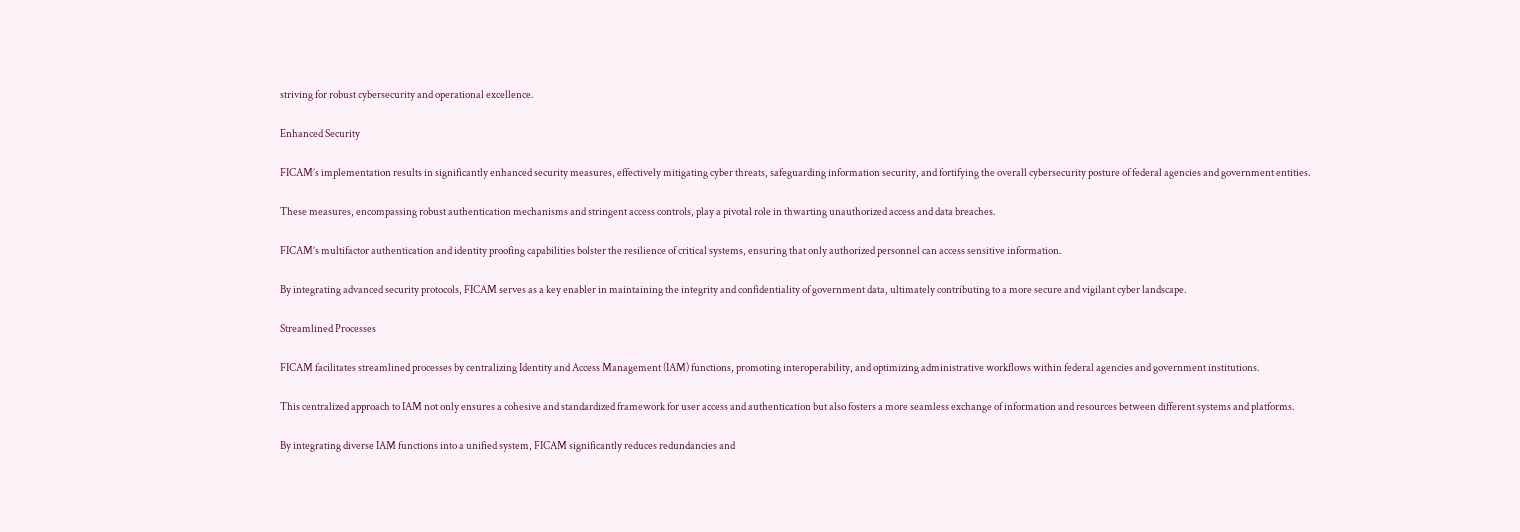striving for robust cybersecurity and operational excellence.

Enhanced Security

FICAM’s implementation results in significantly enhanced security measures, effectively mitigating cyber threats, safeguarding information security, and fortifying the overall cybersecurity posture of federal agencies and government entities.

These measures, encompassing robust authentication mechanisms and stringent access controls, play a pivotal role in thwarting unauthorized access and data breaches.

FICAM’s multifactor authentication and identity proofing capabilities bolster the resilience of critical systems, ensuring that only authorized personnel can access sensitive information.

By integrating advanced security protocols, FICAM serves as a key enabler in maintaining the integrity and confidentiality of government data, ultimately contributing to a more secure and vigilant cyber landscape.

Streamlined Processes

FICAM facilitates streamlined processes by centralizing Identity and Access Management (IAM) functions, promoting interoperability, and optimizing administrative workflows within federal agencies and government institutions.

This centralized approach to IAM not only ensures a cohesive and standardized framework for user access and authentication but also fosters a more seamless exchange of information and resources between different systems and platforms.

By integrating diverse IAM functions into a unified system, FICAM significantly reduces redundancies and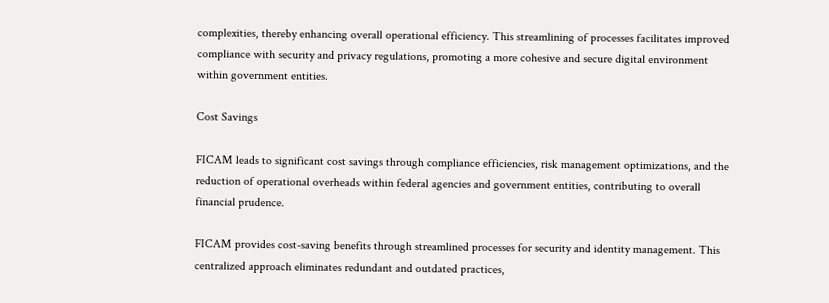complexities, thereby enhancing overall operational efficiency. This streamlining of processes facilitates improved compliance with security and privacy regulations, promoting a more cohesive and secure digital environment within government entities.

Cost Savings

FICAM leads to significant cost savings through compliance efficiencies, risk management optimizations, and the reduction of operational overheads within federal agencies and government entities, contributing to overall financial prudence.

FICAM provides cost-saving benefits through streamlined processes for security and identity management. This centralized approach eliminates redundant and outdated practices,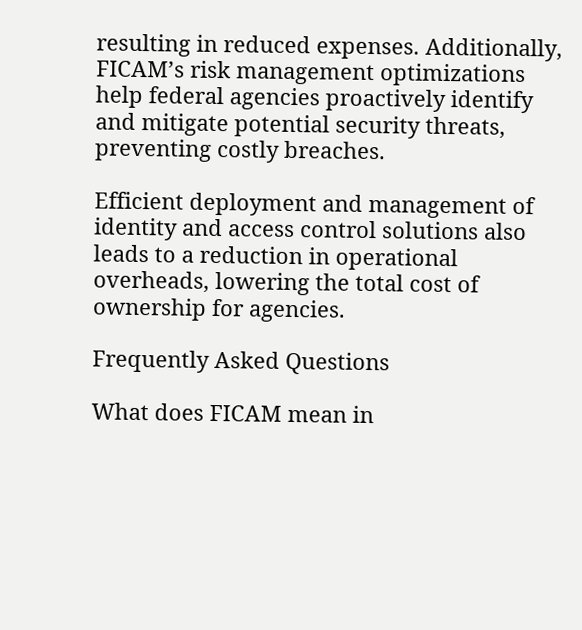resulting in reduced expenses. Additionally, FICAM’s risk management optimizations help federal agencies proactively identify and mitigate potential security threats, preventing costly breaches.

Efficient deployment and management of identity and access control solutions also leads to a reduction in operational overheads, lowering the total cost of ownership for agencies.

Frequently Asked Questions

What does FICAM mean in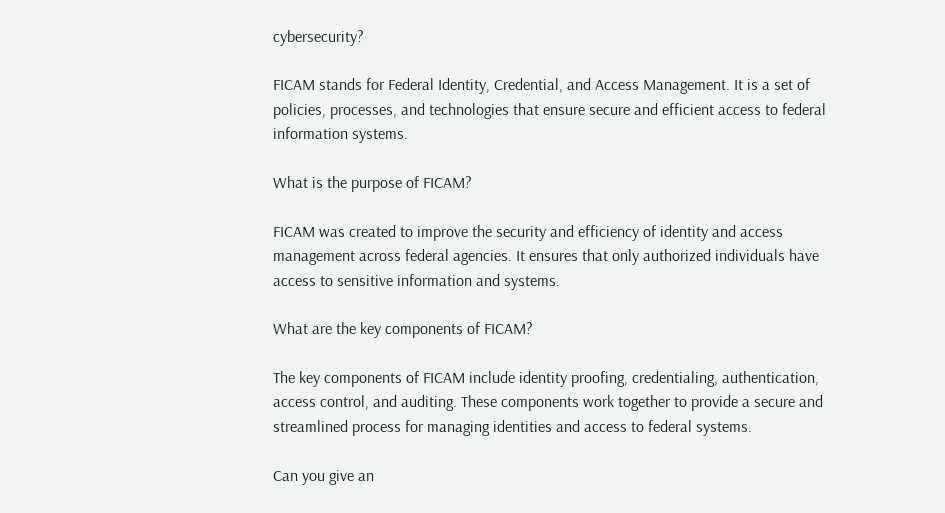cybersecurity?

FICAM stands for Federal Identity, Credential, and Access Management. It is a set of policies, processes, and technologies that ensure secure and efficient access to federal information systems.

What is the purpose of FICAM?

FICAM was created to improve the security and efficiency of identity and access management across federal agencies. It ensures that only authorized individuals have access to sensitive information and systems.

What are the key components of FICAM?

The key components of FICAM include identity proofing, credentialing, authentication, access control, and auditing. These components work together to provide a secure and streamlined process for managing identities and access to federal systems.

Can you give an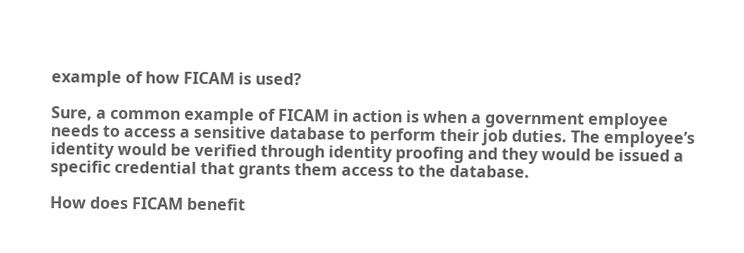example of how FICAM is used?

Sure, a common example of FICAM in action is when a government employee needs to access a sensitive database to perform their job duties. The employee’s identity would be verified through identity proofing and they would be issued a specific credential that grants them access to the database.

How does FICAM benefit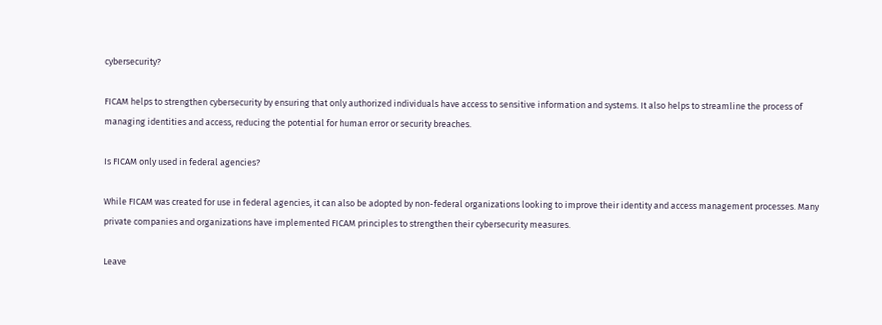cybersecurity?

FICAM helps to strengthen cybersecurity by ensuring that only authorized individuals have access to sensitive information and systems. It also helps to streamline the process of managing identities and access, reducing the potential for human error or security breaches.

Is FICAM only used in federal agencies?

While FICAM was created for use in federal agencies, it can also be adopted by non-federal organizations looking to improve their identity and access management processes. Many private companies and organizations have implemented FICAM principles to strengthen their cybersecurity measures.

Leave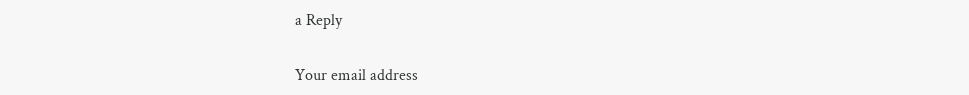a Reply

Your email address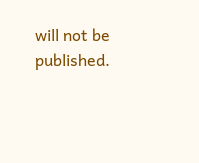will not be published.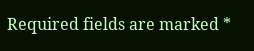Required fields are marked *